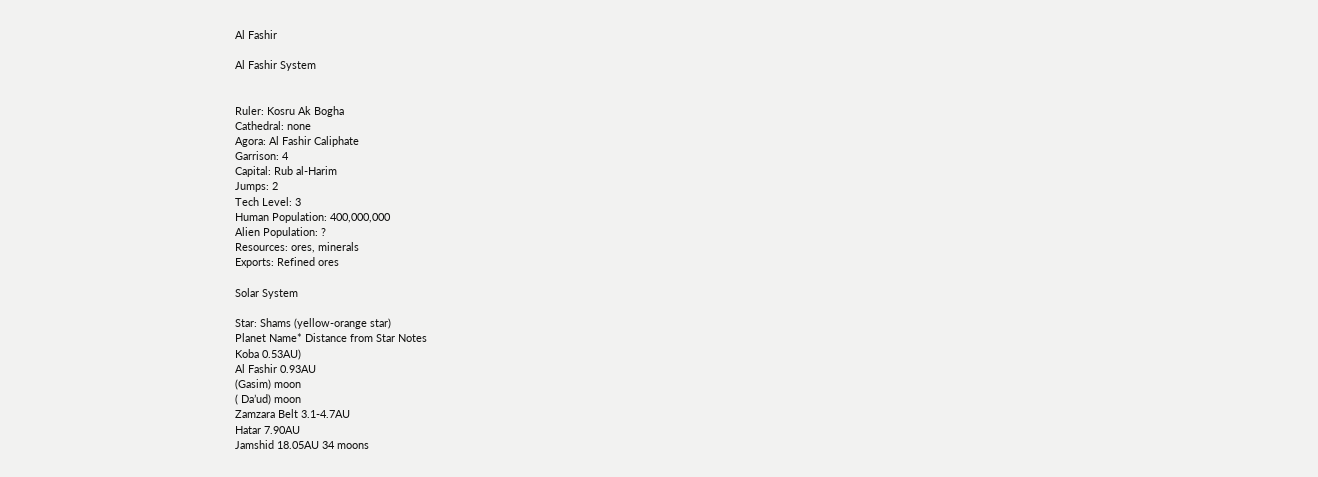Al Fashir

Al Fashir System


Ruler: Kosru Ak Bogha
Cathedral: none
Agora: Al Fashir Caliphate
Garrison: 4
Capital: Rub al-Harim
Jumps: 2
Tech Level: 3
Human Population: 400,000,000
Alien Population: ?
Resources: ores, minerals
Exports: Refined ores

Solar System

Star: Shams (yellow-orange star)
Planet Name* Distance from Star Notes
Koba 0.53AU)
Al Fashir 0.93AU
(Gasim) moon
( Da’ud) moon
Zamzara Belt 3.1-4.7AU
Hatar 7.90AU
Jamshid 18.05AU 34 moons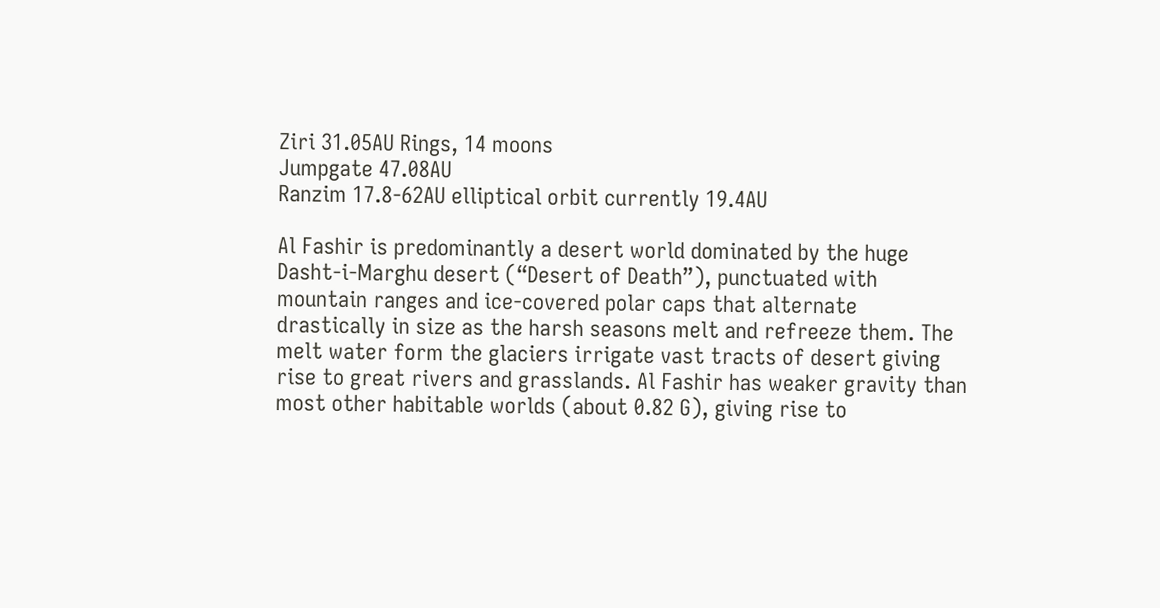Ziri 31.05AU Rings, 14 moons
Jumpgate 47.08AU
Ranzim 17.8-62AU elliptical orbit currently 19.4AU

Al Fashir is predominantly a desert world dominated by the huge Dasht-i-Marghu desert (“Desert of Death”), punctuated with mountain ranges and ice-covered polar caps that alternate drastically in size as the harsh seasons melt and refreeze them. The melt water form the glaciers irrigate vast tracts of desert giving rise to great rivers and grasslands. Al Fashir has weaker gravity than most other habitable worlds (about 0.82 G), giving rise to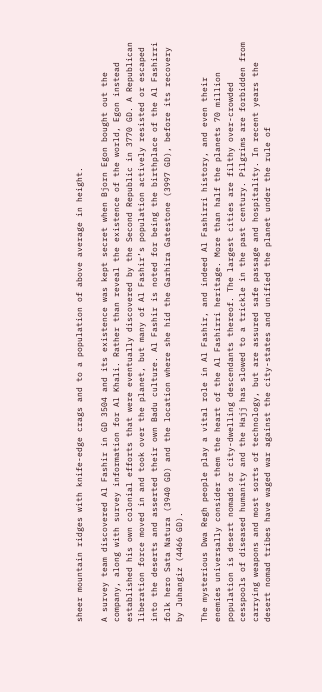sheer mountain ridges with knife-edge crags and to a population of above average in height.

A survey team discovered Al Fashir in GD 3504 and its existence was kept secret when Bjorn Egon bought out the company, along with survey information for Al Khali. Rather than reveal the existence of the world, Egon instead established his own colonial efforts that were eventually discovered by the Second Republic in 3770 GD. A Republican liberation force moved in and took over the planet, but many of Al Fashir’s population actively resisted or escaped into the deserts and asserted their own Badu culture. Al Fashir is noted for being the birthplace of the Al Fashirri folk hero Sata Natura (3940 GD) and the location where she hid the Garhira Gatestone (3997 GD), before its recovery by Juhangiz (4466 GD).

The mysterious Dwa Regh people play a vital role in Al Fashir, and indeed Al Fashirri history, and even their enemies universally consider them the heart of the Al Fashirri heritage. More than half the planets 70 million population is desert nomads or city-dwelling descendants thereof. The largest cities are filthy over-crowded cesspools of diseased humanity and the Hajj has slowed to a trickle in the past century. Pilgrims are forbidden from carrying weapons and most sorts of technology, but are assured safe passage and hospitality. In recent years the desert nomad tribes have waged war against the city-states and unified the planet under the rule of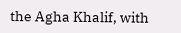the Agha Khalif, with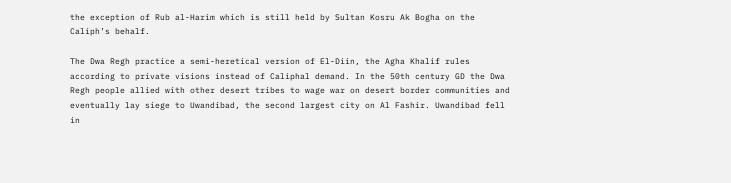the exception of Rub al-Harim which is still held by Sultan Kosru Ak Bogha on the Caliph’s behalf.

The Dwa Regh practice a semi-heretical version of El-Diin, the Agha Khalif rules according to private visions instead of Caliphal demand. In the 50th century GD the Dwa Regh people allied with other desert tribes to wage war on desert border communities and eventually lay siege to Uwandibad, the second largest city on Al Fashir. Uwandibad fell in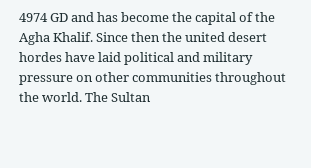4974 GD and has become the capital of the Agha Khalif. Since then the united desert hordes have laid political and military pressure on other communities throughout the world. The Sultan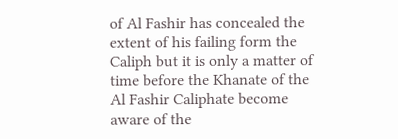of Al Fashir has concealed the extent of his failing form the Caliph but it is only a matter of time before the Khanate of the Al Fashir Caliphate become aware of the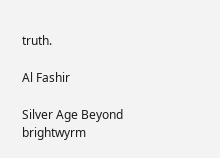truth.

Al Fashir

Silver Age Beyond brightwyrm